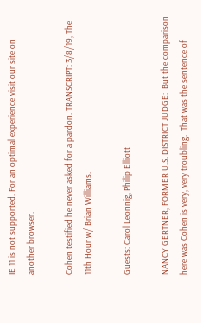IE 11 is not supported. For an optimal experience visit our site on another browser.

Cohen testified he never asked for a pardon. TRANSCRIPT: 3/8/19, The 11th Hour w/ Brian Williams.

Guests: Carol Leonnig, Philip Elliott

NANCY GERTNER, FORMER U.S. DISTRICT JUDGE:  But the comparison here was Cohen is very, very troubling.  That was the sentence of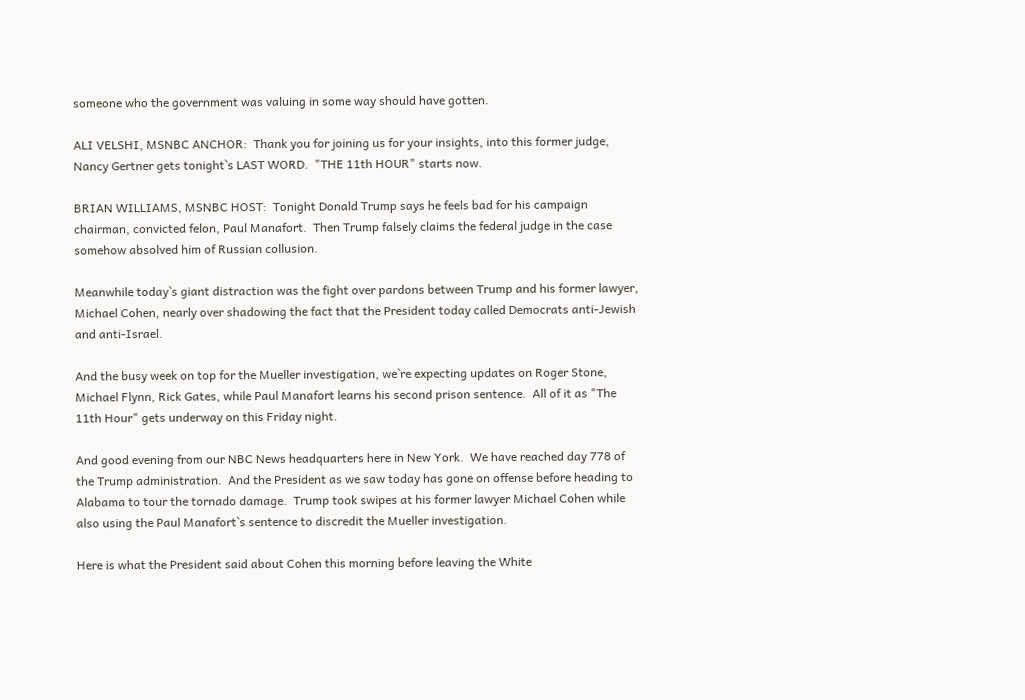someone who the government was valuing in some way should have gotten.

ALI VELSHI, MSNBC ANCHOR:  Thank you for joining us for your insights, into this former judge, Nancy Gertner gets tonight`s LAST WORD.  "THE 11th HOUR" starts now.

BRIAN WILLIAMS, MSNBC HOST:  Tonight Donald Trump says he feels bad for his campaign chairman, convicted felon, Paul Manafort.  Then Trump falsely claims the federal judge in the case somehow absolved him of Russian collusion.

Meanwhile today`s giant distraction was the fight over pardons between Trump and his former lawyer, Michael Cohen, nearly over shadowing the fact that the President today called Democrats anti-Jewish and anti-Israel.

And the busy week on top for the Mueller investigation, we`re expecting updates on Roger Stone, Michael Flynn, Rick Gates, while Paul Manafort learns his second prison sentence.  All of it as "The 11th Hour" gets underway on this Friday night.

And good evening from our NBC News headquarters here in New York.  We have reached day 778 of the Trump administration.  And the President as we saw today has gone on offense before heading to Alabama to tour the tornado damage.  Trump took swipes at his former lawyer Michael Cohen while also using the Paul Manafort`s sentence to discredit the Mueller investigation.

Here is what the President said about Cohen this morning before leaving the White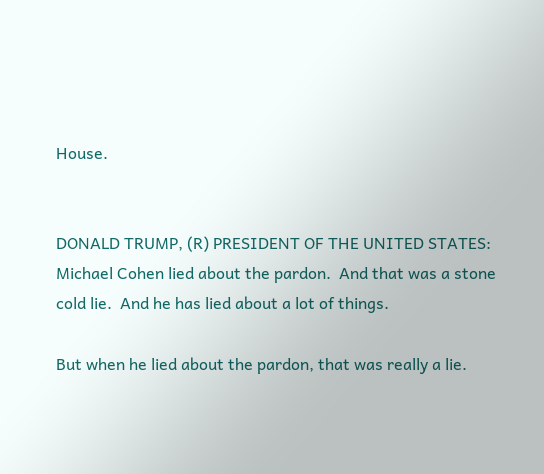House.


DONALD TRUMP, (R) PRESIDENT OF THE UNITED STATES:  Michael Cohen lied about the pardon.  And that was a stone cold lie.  And he has lied about a lot of things.

But when he lied about the pardon, that was really a lie.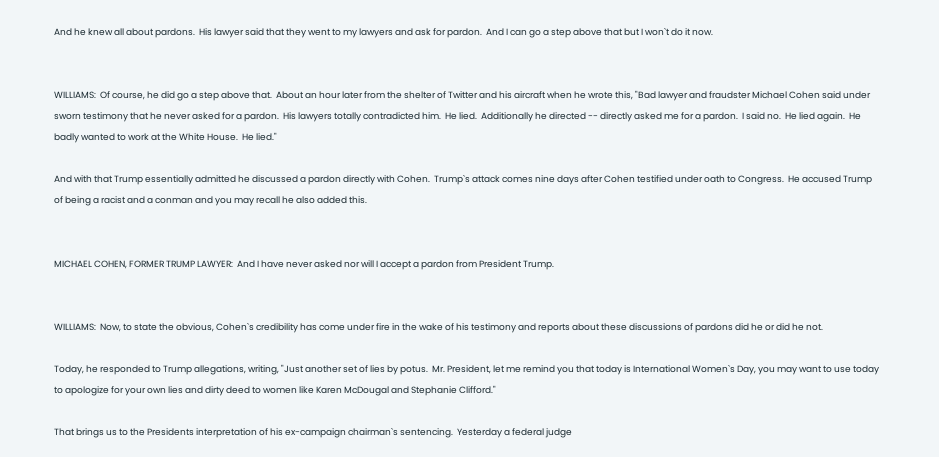And he knew all about pardons.  His lawyer said that they went to my lawyers and ask for pardon.  And I can go a step above that but I won`t do it now.


WILLIAMS:  Of course, he did go a step above that.  About an hour later from the shelter of Twitter and his aircraft when he wrote this, "Bad lawyer and fraudster Michael Cohen said under sworn testimony that he never asked for a pardon.  His lawyers totally contradicted him.  He lied.  Additionally he directed -- directly asked me for a pardon.  I said no.  He lied again.  He badly wanted to work at the White House.  He lied."

And with that Trump essentially admitted he discussed a pardon directly with Cohen.  Trump`s attack comes nine days after Cohen testified under oath to Congress.  He accused Trump of being a racist and a conman and you may recall he also added this.


MICHAEL COHEN, FORMER TRUMP LAWYER:  And I have never asked nor will I accept a pardon from President Trump.


WILLIAMS:  Now, to state the obvious, Cohen`s credibility has come under fire in the wake of his testimony and reports about these discussions of pardons did he or did he not.

Today, he responded to Trump allegations, writing, "Just another set of lies by potus.  Mr. President, let me remind you that today is International Women`s Day, you may want to use today to apologize for your own lies and dirty deed to women like Karen McDougal and Stephanie Clifford."

That brings us to the Presidents interpretation of his ex-campaign chairman`s sentencing.  Yesterday a federal judge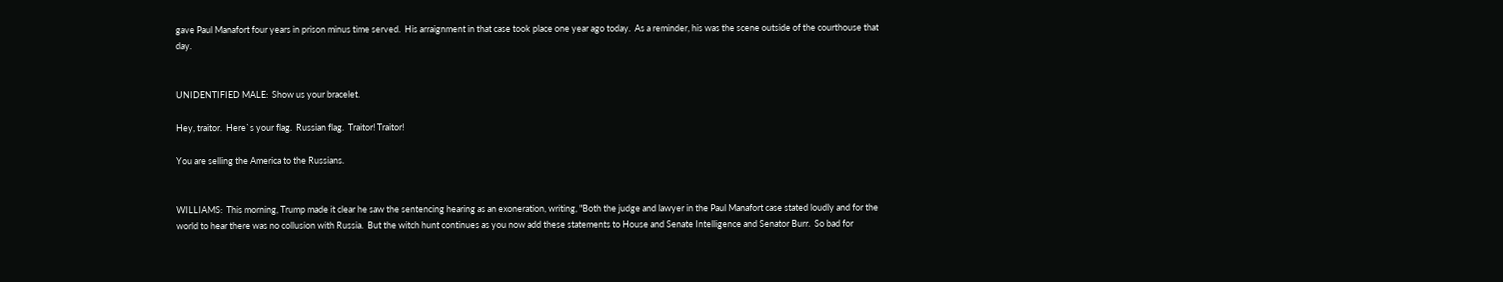gave Paul Manafort four years in prison minus time served.  His arraignment in that case took place one year ago today.  As a reminder, his was the scene outside of the courthouse that day.


UNIDENTIFIED MALE:  Show us your bracelet.

Hey, traitor.  Here`s your flag.  Russian flag.  Traitor! Traitor!

You are selling the America to the Russians.


WILLIAMS:  This morning, Trump made it clear he saw the sentencing hearing as an exoneration, writing, "Both the judge and lawyer in the Paul Manafort case stated loudly and for the world to hear there was no collusion with Russia.  But the witch hunt continues as you now add these statements to House and Senate Intelligence and Senator Burr.  So bad for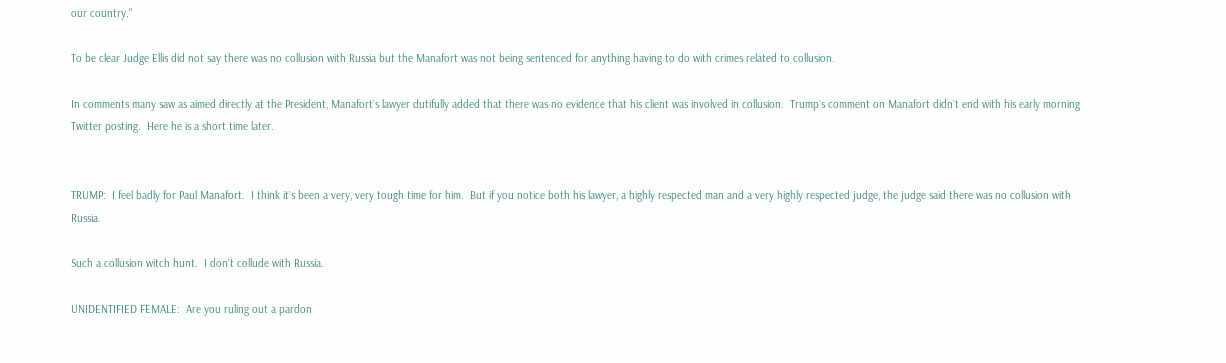our country."

To be clear Judge Ellis did not say there was no collusion with Russia but the Manafort was not being sentenced for anything having to do with crimes related to collusion.

In comments many saw as aimed directly at the President, Manafort`s lawyer dutifully added that there was no evidence that his client was involved in collusion.  Trump`s comment on Manafort didn`t end with his early morning Twitter posting.  Here he is a short time later.


TRUMP:  I feel badly for Paul Manafort.  I think it`s been a very, very tough time for him.  But if you notice both his lawyer, a highly respected man and a very highly respected judge, the judge said there was no collusion with Russia.

Such a collusion witch hunt.  I don`t collude with Russia.

UNIDENTIFIED FEMALE:  Are you ruling out a pardon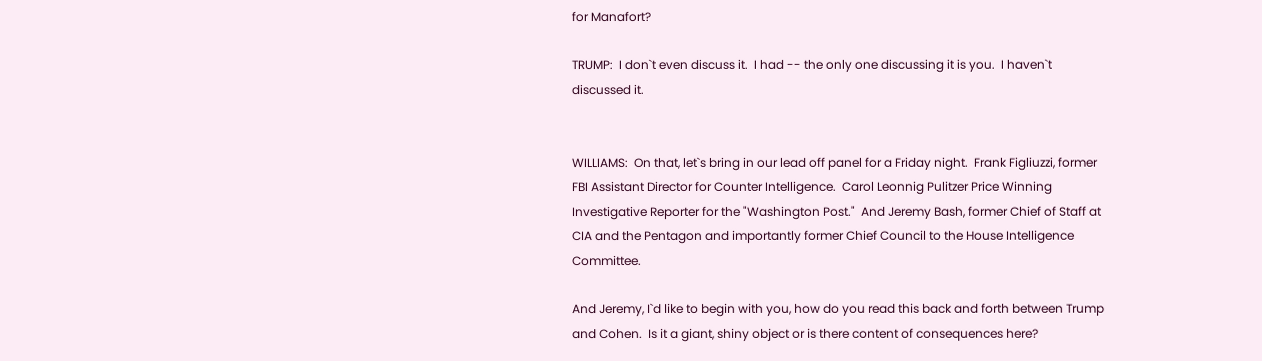for Manafort?

TRUMP:  I don`t even discuss it.  I had -- the only one discussing it is you.  I haven`t discussed it.


WILLIAMS:  On that, let`s bring in our lead off panel for a Friday night.  Frank Figliuzzi, former FBI Assistant Director for Counter Intelligence.  Carol Leonnig Pulitzer Price Winning Investigative Reporter for the "Washington Post."  And Jeremy Bash, former Chief of Staff at CIA and the Pentagon and importantly former Chief Council to the House Intelligence Committee.

And Jeremy, I`d like to begin with you, how do you read this back and forth between Trump and Cohen.  Is it a giant, shiny object or is there content of consequences here?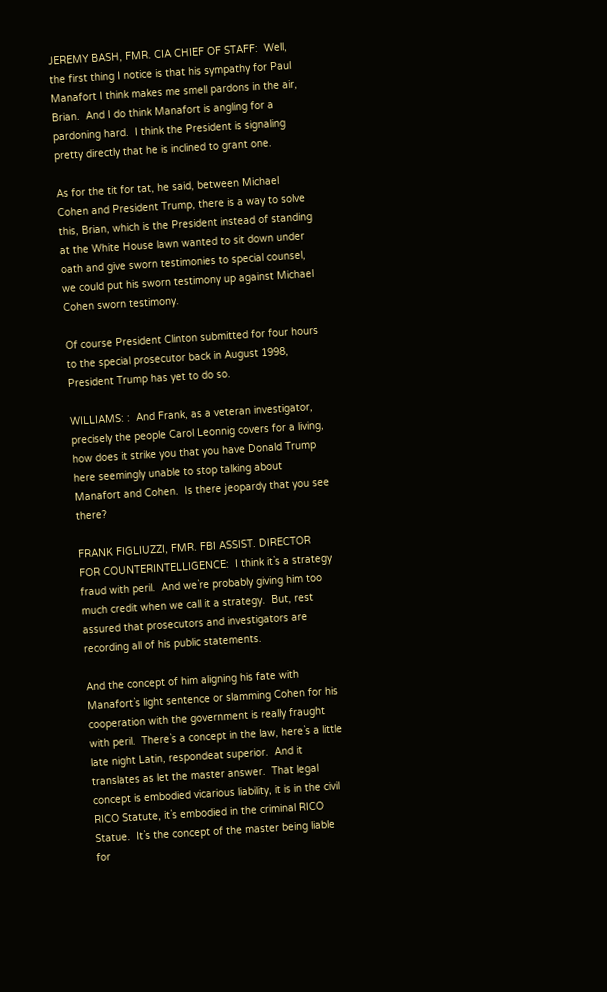JEREMY BASH, FMR. CIA CHIEF OF STAFF:  Well, the first thing I notice is that his sympathy for Paul Manafort I think makes me smell pardons in the air, Brian.  And I do think Manafort is angling for a pardoning hard.  I think the President is signaling pretty directly that he is inclined to grant one.

As for the tit for tat, he said, between Michael Cohen and President Trump, there is a way to solve this, Brian, which is the President instead of standing at the White House lawn wanted to sit down under oath and give sworn testimonies to special counsel, we could put his sworn testimony up against Michael Cohen sworn testimony.

Of course President Clinton submitted for four hours to the special prosecutor back in August 1998, President Trump has yet to do so.

WILLIAMS: :  And Frank, as a veteran investigator, precisely the people Carol Leonnig covers for a living, how does it strike you that you have Donald Trump here seemingly unable to stop talking about Manafort and Cohen.  Is there jeopardy that you see there?

FRANK FIGLIUZZI, FMR. FBI ASSIST. DIRECTOR FOR COUNTERINTELLIGENCE:  I think it`s a strategy fraud with peril.  And we`re probably giving him too much credit when we call it a strategy.  But, rest assured that prosecutors and investigators are recording all of his public statements.

And the concept of him aligning his fate with Manafort`s light sentence or slamming Cohen for his cooperation with the government is really fraught with peril.  There`s a concept in the law, here`s a little late night Latin, respondeat superior.  And it translates as let the master answer.  That legal concept is embodied vicarious liability, it is in the civil RICO Statute, it`s embodied in the criminal RICO Statue.  It`s the concept of the master being liable for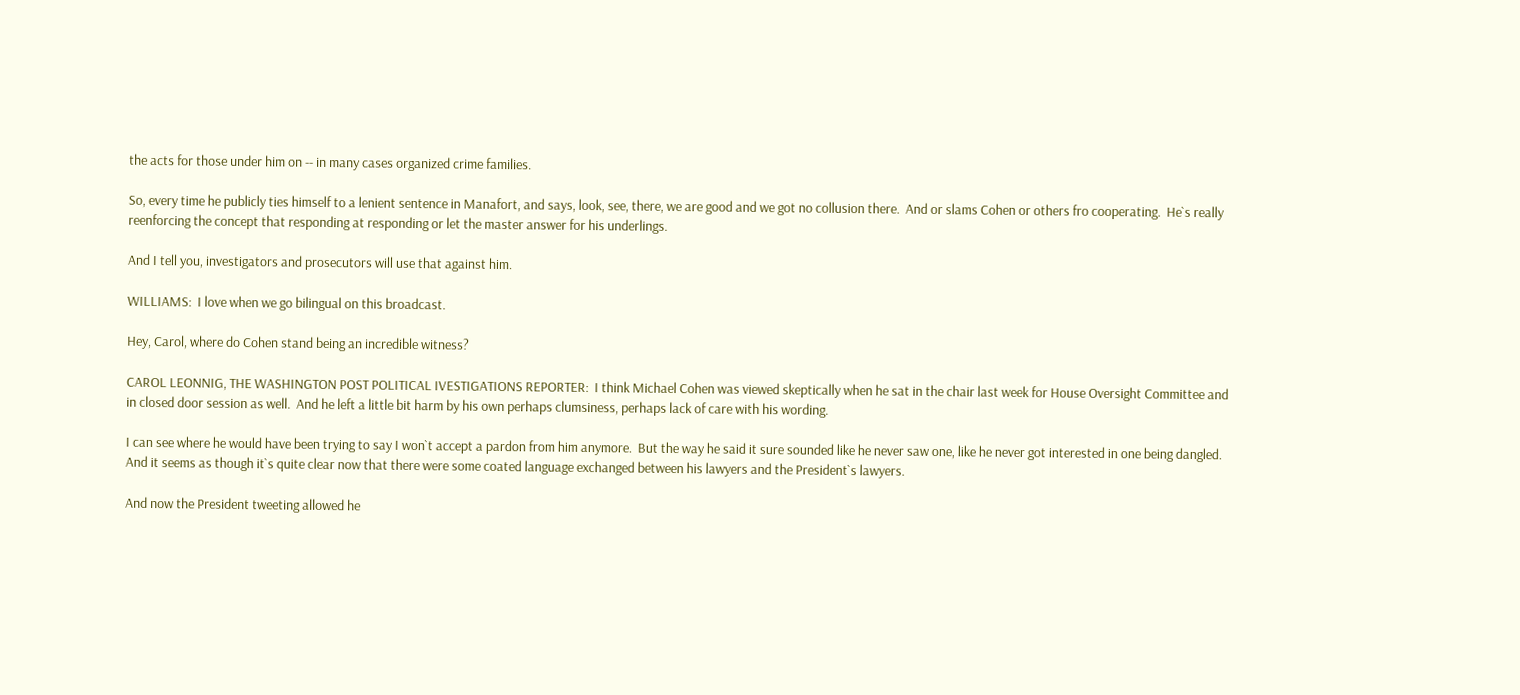the acts for those under him on -- in many cases organized crime families.

So, every time he publicly ties himself to a lenient sentence in Manafort, and says, look, see, there, we are good and we got no collusion there.  And or slams Cohen or others fro cooperating.  He`s really reenforcing the concept that responding at responding or let the master answer for his underlings.

And I tell you, investigators and prosecutors will use that against him.

WILLIAMS:  I love when we go bilingual on this broadcast.

Hey, Carol, where do Cohen stand being an incredible witness?

CAROL LEONNIG, THE WASHINGTON POST POLITICAL IVESTIGATIONS REPORTER:  I think Michael Cohen was viewed skeptically when he sat in the chair last week for House Oversight Committee and in closed door session as well.  And he left a little bit harm by his own perhaps clumsiness, perhaps lack of care with his wording.

I can see where he would have been trying to say I won`t accept a pardon from him anymore.  But the way he said it sure sounded like he never saw one, like he never got interested in one being dangled.  And it seems as though it`s quite clear now that there were some coated language exchanged between his lawyers and the President`s lawyers.

And now the President tweeting allowed he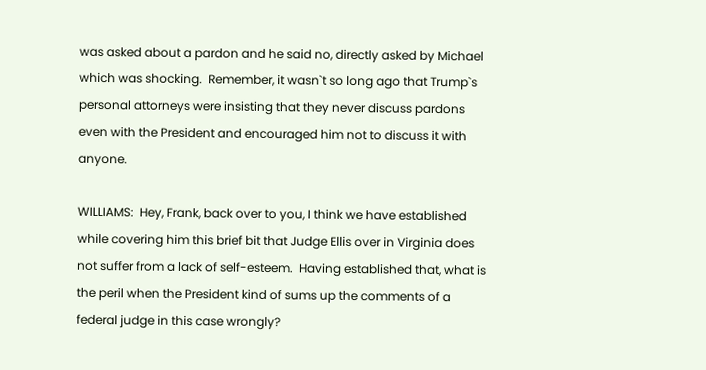was asked about a pardon and he said no, directly asked by Michael which was shocking.  Remember, it wasn`t so long ago that Trump`s personal attorneys were insisting that they never discuss pardons even with the President and encouraged him not to discuss it with anyone.

WILLIAMS:  Hey, Frank, back over to you, I think we have established while covering him this brief bit that Judge Ellis over in Virginia does not suffer from a lack of self-esteem.  Having established that, what is the peril when the President kind of sums up the comments of a federal judge in this case wrongly?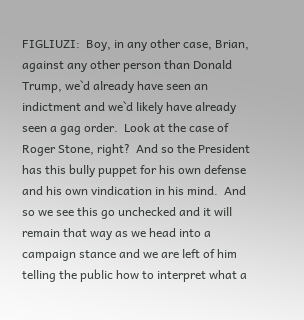FIGLIUZI:  Boy, in any other case, Brian, against any other person than Donald Trump, we`d already have seen an indictment and we`d likely have already seen a gag order.  Look at the case of Roger Stone, right?  And so the President has this bully puppet for his own defense and his own vindication in his mind.  And so we see this go unchecked and it will remain that way as we head into a campaign stance and we are left of him telling the public how to interpret what a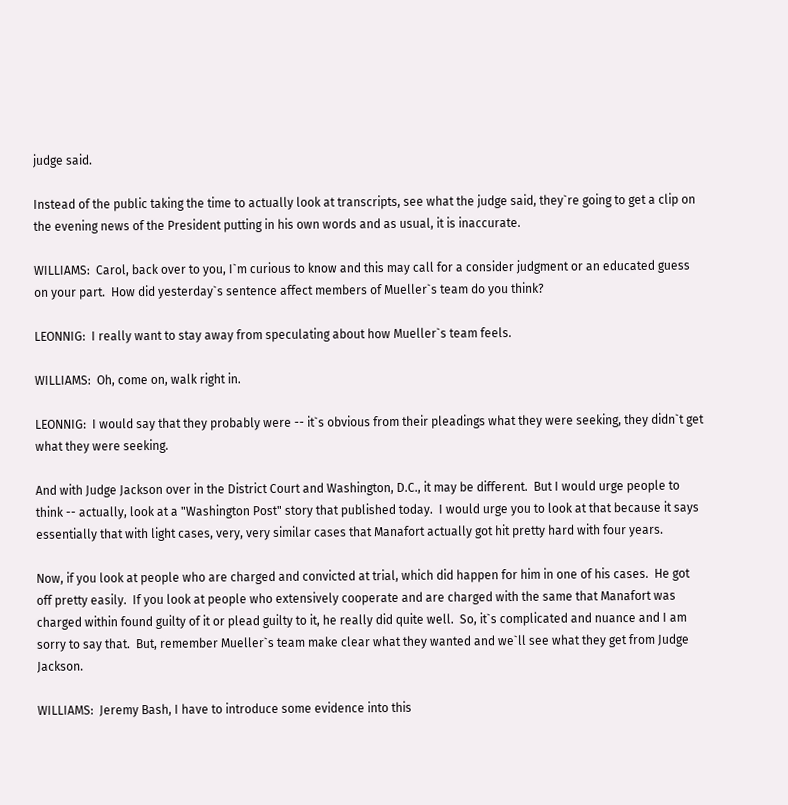judge said.

Instead of the public taking the time to actually look at transcripts, see what the judge said, they`re going to get a clip on the evening news of the President putting in his own words and as usual, it is inaccurate.

WILLIAMS:  Carol, back over to you, I`m curious to know and this may call for a consider judgment or an educated guess on your part.  How did yesterday`s sentence affect members of Mueller`s team do you think?

LEONNIG:  I really want to stay away from speculating about how Mueller`s team feels.

WILLIAMS:  Oh, come on, walk right in.

LEONNIG:  I would say that they probably were -- it`s obvious from their pleadings what they were seeking, they didn`t get what they were seeking.

And with Judge Jackson over in the District Court and Washington, D.C., it may be different.  But I would urge people to think -- actually, look at a "Washington Post" story that published today.  I would urge you to look at that because it says essentially that with light cases, very, very similar cases that Manafort actually got hit pretty hard with four years.

Now, if you look at people who are charged and convicted at trial, which did happen for him in one of his cases.  He got off pretty easily.  If you look at people who extensively cooperate and are charged with the same that Manafort was charged within found guilty of it or plead guilty to it, he really did quite well.  So, it`s complicated and nuance and I am sorry to say that.  But, remember Mueller`s team make clear what they wanted and we`ll see what they get from Judge Jackson.

WILLIAMS:  Jeremy Bash, I have to introduce some evidence into this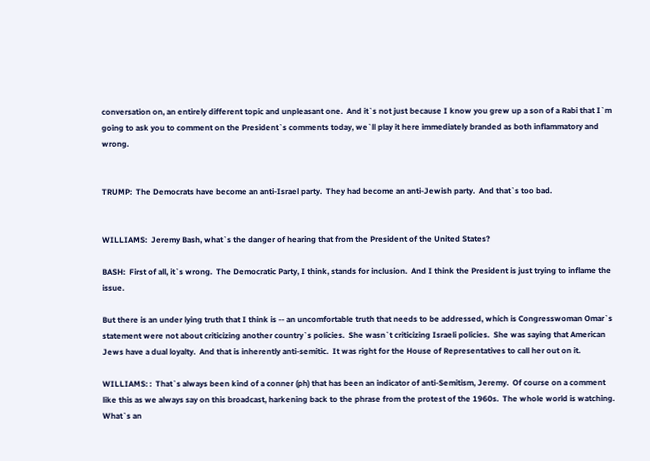conversation on, an entirely different topic and unpleasant one.  And it`s not just because I know you grew up a son of a Rabi that I`m going to ask you to comment on the President`s comments today, we`ll play it here immediately branded as both inflammatory and wrong.


TRUMP:  The Democrats have become an anti-Israel party.  They had become an anti-Jewish party.  And that`s too bad.


WILLIAMS:  Jeremy Bash, what`s the danger of hearing that from the President of the United States?

BASH:  First of all, it`s wrong.  The Democratic Party, I think, stands for inclusion.  And I think the President is just trying to inflame the issue.

But there is an under lying truth that I think is -- an uncomfortable truth that needs to be addressed, which is Congresswoman Omar`s statement were not about criticizing another country`s policies.  She wasn`t criticizing Israeli policies.  She was saying that American Jews have a dual loyalty.  And that is inherently anti-semitic.  It was right for the House of Representatives to call her out on it.

WILLIAMS: :  That`s always been kind of a conner (ph) that has been an indicator of anti-Semitism, Jeremy.  Of course on a comment like this as we always say on this broadcast, harkening back to the phrase from the protest of the 1960s.  The whole world is watching.  What`s an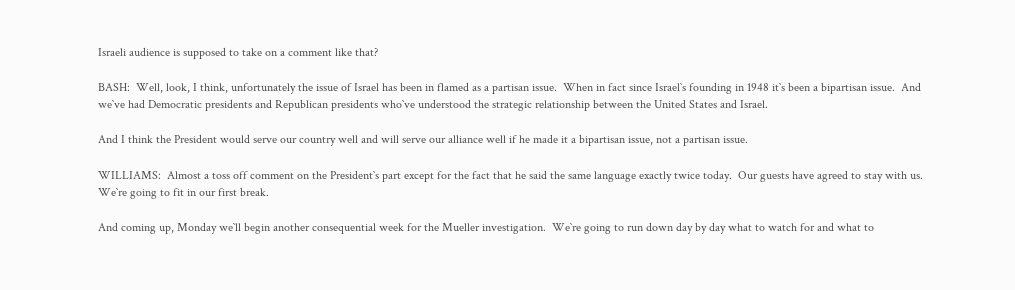Israeli audience is supposed to take on a comment like that?

BASH:  Well, look, I think, unfortunately the issue of Israel has been in flamed as a partisan issue.  When in fact since Israel`s founding in 1948 it`s been a bipartisan issue.  And we`ve had Democratic presidents and Republican presidents who`ve understood the strategic relationship between the United States and Israel.

And I think the President would serve our country well and will serve our alliance well if he made it a bipartisan issue, not a partisan issue.

WILLIAMS:  Almost a toss off comment on the President`s part except for the fact that he said the same language exactly twice today.  Our guests have agreed to stay with us.  We`re going to fit in our first break.

And coming up, Monday we`ll begin another consequential week for the Mueller investigation.  We`re going to run down day by day what to watch for and what to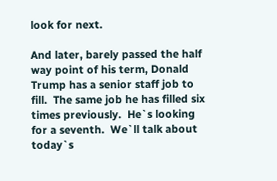look for next.

And later, barely passed the half way point of his term, Donald Trump has a senior staff job to fill.  The same job he has filled six times previously.  He`s looking for a seventh.  We`ll talk about today`s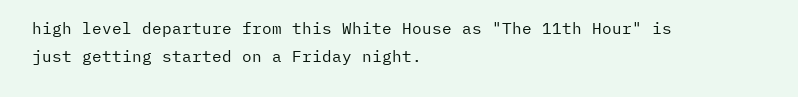high level departure from this White House as "The 11th Hour" is just getting started on a Friday night.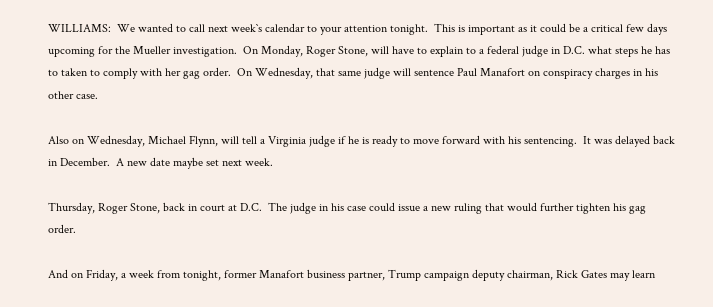WILLIAMS:  We wanted to call next week`s calendar to your attention tonight.  This is important as it could be a critical few days upcoming for the Mueller investigation.  On Monday, Roger Stone, will have to explain to a federal judge in D.C. what steps he has to taken to comply with her gag order.  On Wednesday, that same judge will sentence Paul Manafort on conspiracy charges in his other case.

Also on Wednesday, Michael Flynn, will tell a Virginia judge if he is ready to move forward with his sentencing.  It was delayed back in December.  A new date maybe set next week.

Thursday, Roger Stone, back in court at D.C.  The judge in his case could issue a new ruling that would further tighten his gag order.

And on Friday, a week from tonight, former Manafort business partner, Trump campaign deputy chairman, Rick Gates may learn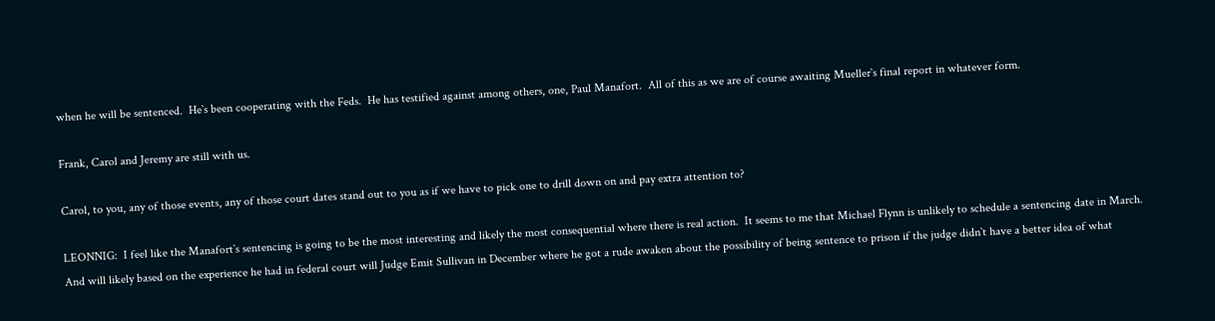when he will be sentenced.  He`s been cooperating with the Feds.  He has testified against among others, one, Paul Manafort.  All of this as we are of course awaiting Mueller`s final report in whatever form.

Frank, Carol and Jeremy are still with us.

Carol, to you, any of those events, any of those court dates stand out to you as if we have to pick one to drill down on and pay extra attention to?

LEONNIG:  I feel like the Manafort`s sentencing is going to be the most interesting and likely the most consequential where there is real action.  It seems to me that Michael Flynn is unlikely to schedule a sentencing date in March.  And will likely based on the experience he had in federal court will Judge Emit Sullivan in December where he got a rude awaken about the possibility of being sentence to prison if the judge didn`t have a better idea of what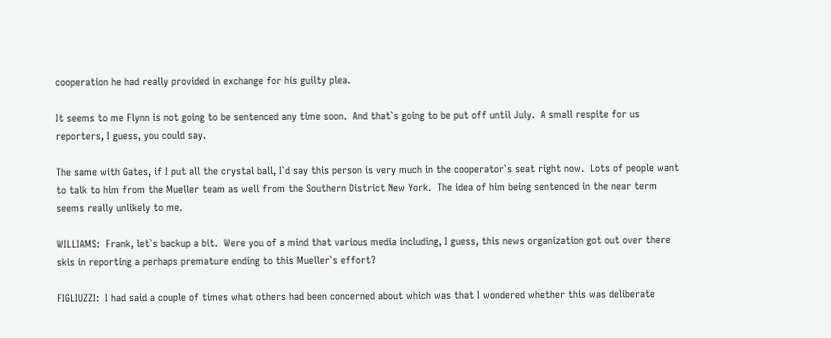cooperation he had really provided in exchange for his guilty plea.

It seems to me Flynn is not going to be sentenced any time soon.  And that`s going to be put off until July.  A small respite for us reporters, I guess, you could say.

The same with Gates, if I put all the crystal ball, I`d say this person is very much in the cooperator`s seat right now.  Lots of people want to talk to him from the Mueller team as well from the Southern District New York.  The idea of him being sentenced in the near term seems really unlikely to me.

WILLIAMS:  Frank, let`s backup a bit.  Were you of a mind that various media including, I guess, this news organization got out over there skis in reporting a perhaps premature ending to this Mueller`s effort?

FIGLIUZZI:  I had said a couple of times what others had been concerned about which was that I wondered whether this was deliberate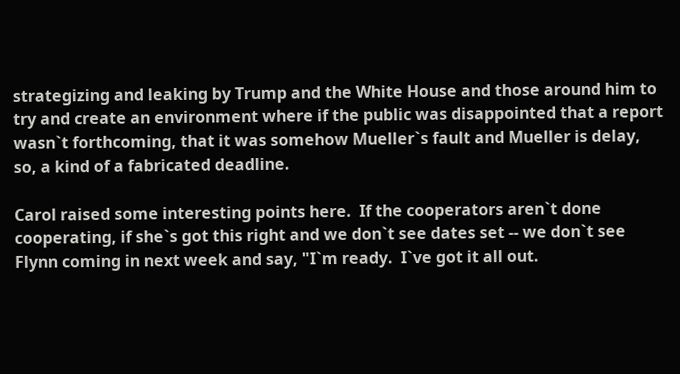strategizing and leaking by Trump and the White House and those around him to try and create an environment where if the public was disappointed that a report wasn`t forthcoming, that it was somehow Mueller`s fault and Mueller is delay, so, a kind of a fabricated deadline.

Carol raised some interesting points here.  If the cooperators aren`t done cooperating, if she`s got this right and we don`t see dates set -- we don`t see Flynn coming in next week and say, "I`m ready.  I`ve got it all out.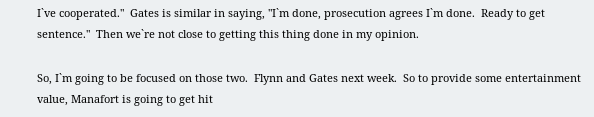I`ve cooperated."  Gates is similar in saying, "I`m done, prosecution agrees I`m done.  Ready to get sentence."  Then we`re not close to getting this thing done in my opinion.

So, I`m going to be focused on those two.  Flynn and Gates next week.  So to provide some entertainment value, Manafort is going to get hit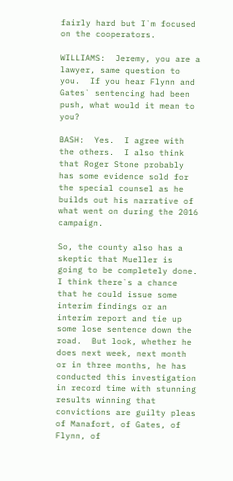fairly hard but I`m focused on the cooperators.

WILLIAMS:  Jeremy, you are a lawyer, same question to you.  If you hear Flynn and Gates` sentencing had been push, what would it mean to you?

BASH:  Yes.  I agree with the others.  I also think that Roger Stone probably has some evidence sold for the special counsel as he builds out his narrative of what went on during the 2016 campaign.

So, the county also has a skeptic that Mueller is going to be completely done.  I think there`s a chance that he could issue some interim findings or an interim report and tie up some lose sentence down the road.  But look, whether he does next week, next month or in three months, he has conducted this investigation in record time with stunning results winning that convictions are guilty pleas of Manafort, of Gates, of Flynn, of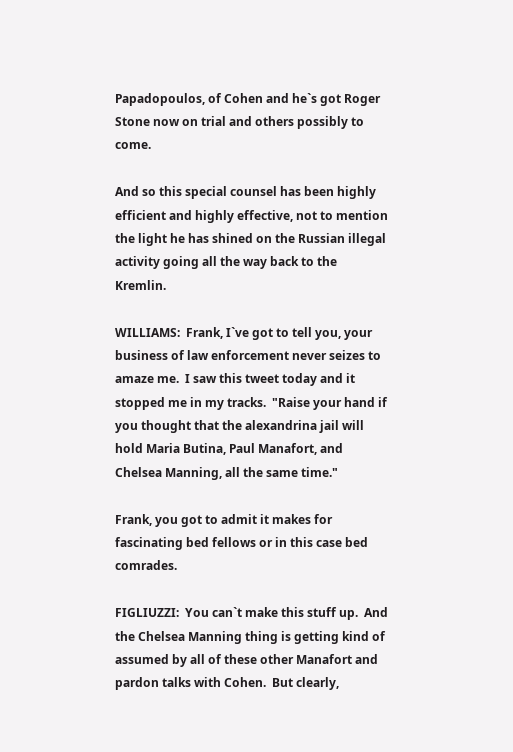Papadopoulos, of Cohen and he`s got Roger Stone now on trial and others possibly to come.

And so this special counsel has been highly efficient and highly effective, not to mention the light he has shined on the Russian illegal activity going all the way back to the Kremlin.

WILLIAMS:  Frank, I`ve got to tell you, your business of law enforcement never seizes to amaze me.  I saw this tweet today and it stopped me in my tracks.  "Raise your hand if you thought that the alexandrina jail will hold Maria Butina, Paul Manafort, and Chelsea Manning, all the same time."

Frank, you got to admit it makes for fascinating bed fellows or in this case bed comrades.

FIGLIUZZI:  You can`t make this stuff up.  And the Chelsea Manning thing is getting kind of assumed by all of these other Manafort and pardon talks with Cohen.  But clearly,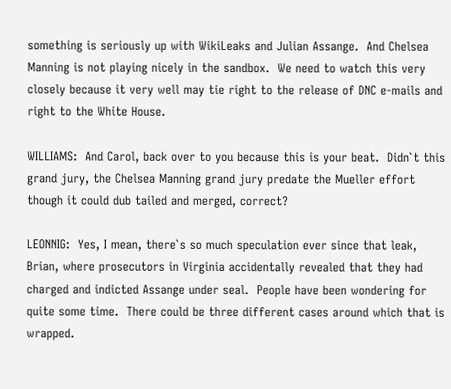something is seriously up with WikiLeaks and Julian Assange.  And Chelsea Manning is not playing nicely in the sandbox.  We need to watch this very closely because it very well may tie right to the release of DNC e-mails and right to the White House.

WILLIAMS:  And Carol, back over to you because this is your beat.  Didn`t this grand jury, the Chelsea Manning grand jury predate the Mueller effort though it could dub tailed and merged, correct?

LEONNIG:  Yes, I mean, there`s so much speculation ever since that leak, Brian, where prosecutors in Virginia accidentally revealed that they had charged and indicted Assange under seal.  People have been wondering for quite some time.  There could be three different cases around which that is wrapped.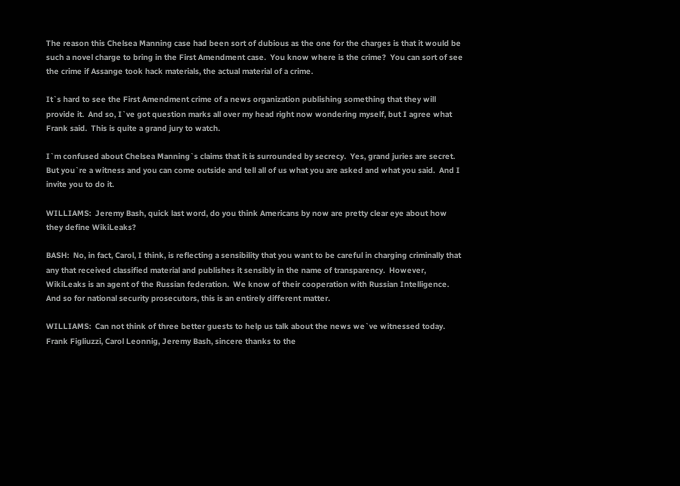The reason this Chelsea Manning case had been sort of dubious as the one for the charges is that it would be such a novel charge to bring in the First Amendment case.  You know where is the crime?  You can sort of see the crime if Assange took hack materials, the actual material of a crime.

It`s hard to see the First Amendment crime of a news organization publishing something that they will provide it.  And so, I`ve got question marks all over my head right now wondering myself, but I agree what Frank said.  This is quite a grand jury to watch.

I`m confused about Chelsea Manning`s claims that it is surrounded by secrecy.  Yes, grand juries are secret.  But you`re a witness and you can come outside and tell all of us what you are asked and what you said.  And I invite you to do it.

WILLIAMS:  Jeremy Bash, quick last word, do you think Americans by now are pretty clear eye about how they define WikiLeaks?

BASH:  No, in fact, Carol, I think, is reflecting a sensibility that you want to be careful in charging criminally that any that received classified material and publishes it sensibly in the name of transparency.  However, WikiLeaks is an agent of the Russian federation.  We know of their cooperation with Russian Intelligence.  And so for national security prosecutors, this is an entirely different matter.

WILLIAMS:  Can not think of three better guests to help us talk about the news we`ve witnessed today.  Frank Figliuzzi, Carol Leonnig, Jeremy Bash, sincere thanks to the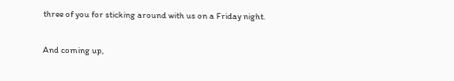three of you for sticking around with us on a Friday night.

And coming up,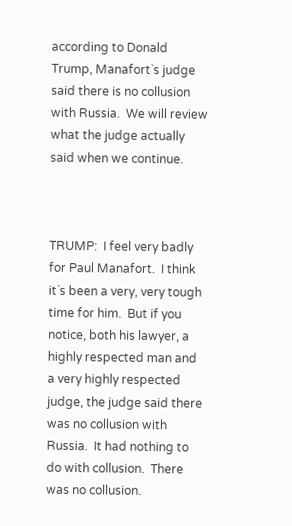according to Donald Trump, Manafort`s judge said there is no collusion with Russia.  We will review what the judge actually said when we continue.



TRUMP:  I feel very badly for Paul Manafort.  I think it`s been a very, very tough time for him.  But if you notice, both his lawyer, a highly respected man and a very highly respected judge, the judge said there was no collusion with Russia.  It had nothing to do with collusion.  There was no collusion.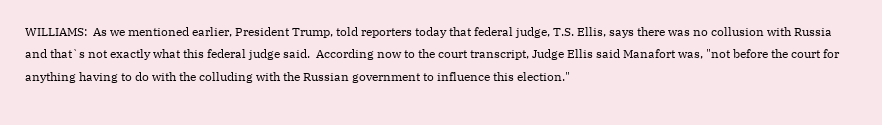WILLIAMS:  As we mentioned earlier, President Trump, told reporters today that federal judge, T.S. Ellis, says there was no collusion with Russia and that`s not exactly what this federal judge said.  According now to the court transcript, Judge Ellis said Manafort was, "not before the court for anything having to do with the colluding with the Russian government to influence this election."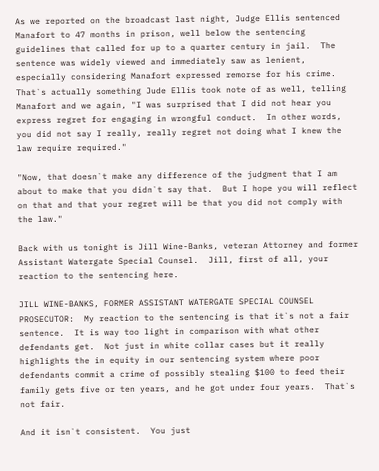As we reported on the broadcast last night, Judge Ellis sentenced Manafort to 47 months in prison, well below the sentencing guidelines that called for up to a quarter century in jail.  The sentence was widely viewed and immediately saw as lenient, especially considering Manafort expressed remorse for his crime.  That`s actually something Jude Ellis took note of as well, telling Manafort and we again, "I was surprised that I did not hear you express regret for engaging in wrongful conduct.  In other words, you did not say I really, really regret not doing what I knew the law require required."

"Now, that doesn`t make any difference of the judgment that I am about to make that you didn`t say that.  But I hope you will reflect on that and that your regret will be that you did not comply with the law."

Back with us tonight is Jill Wine-Banks, veteran Attorney and former Assistant Watergate Special Counsel.  Jill, first of all, your reaction to the sentencing here.

JILL WINE-BANKS, FORMER ASSISTANT WATERGATE SPECIAL COUNSEL PROSECUTOR:  My reaction to the sentencing is that it`s not a fair sentence.  It is way too light in comparison with what other defendants get.  Not just in white collar cases but it really highlights the in equity in our sentencing system where poor defendants commit a crime of possibly stealing $100 to feed their family gets five or ten years, and he got under four years.  That`s not fair.

And it isn`t consistent.  You just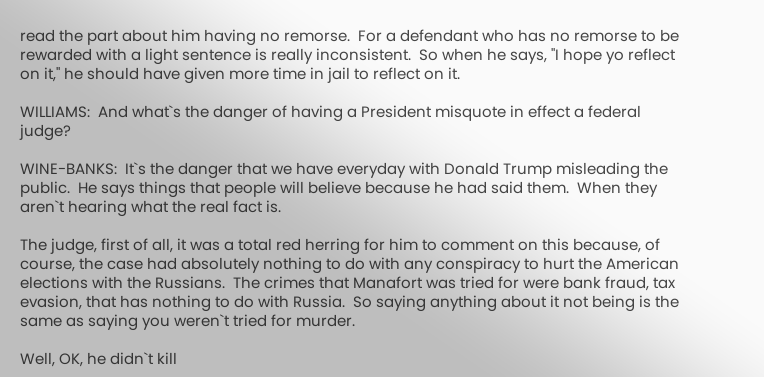read the part about him having no remorse.  For a defendant who has no remorse to be rewarded with a light sentence is really inconsistent.  So when he says, "I hope yo reflect on it," he should have given more time in jail to reflect on it.

WILLIAMS:  And what`s the danger of having a President misquote in effect a federal judge?

WINE-BANKS:  It`s the danger that we have everyday with Donald Trump misleading the public.  He says things that people will believe because he had said them.  When they aren`t hearing what the real fact is.

The judge, first of all, it was a total red herring for him to comment on this because, of course, the case had absolutely nothing to do with any conspiracy to hurt the American elections with the Russians.  The crimes that Manafort was tried for were bank fraud, tax evasion, that has nothing to do with Russia.  So saying anything about it not being is the same as saying you weren`t tried for murder.

Well, OK, he didn`t kill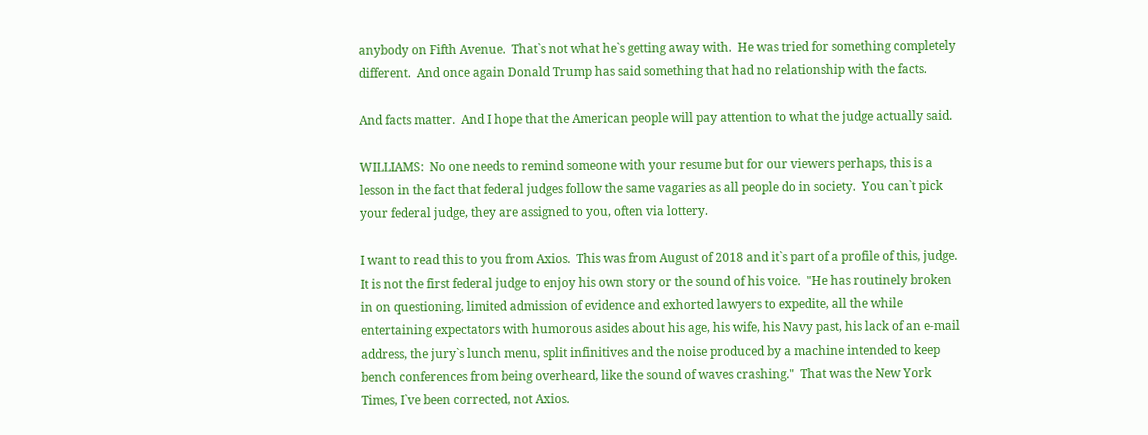anybody on Fifth Avenue.  That`s not what he`s getting away with.  He was tried for something completely different.  And once again Donald Trump has said something that had no relationship with the facts.

And facts matter.  And I hope that the American people will pay attention to what the judge actually said.

WILLIAMS:  No one needs to remind someone with your resume but for our viewers perhaps, this is a lesson in the fact that federal judges follow the same vagaries as all people do in society.  You can`t pick your federal judge, they are assigned to you, often via lottery.

I want to read this to you from Axios.  This was from August of 2018 and it`s part of a profile of this, judge.  It is not the first federal judge to enjoy his own story or the sound of his voice.  "He has routinely broken in on questioning, limited admission of evidence and exhorted lawyers to expedite, all the while entertaining expectators with humorous asides about his age, his wife, his Navy past, his lack of an e-mail address, the jury`s lunch menu, split infinitives and the noise produced by a machine intended to keep bench conferences from being overheard, like the sound of waves crashing."  That was the New York Times, I`ve been corrected, not Axios.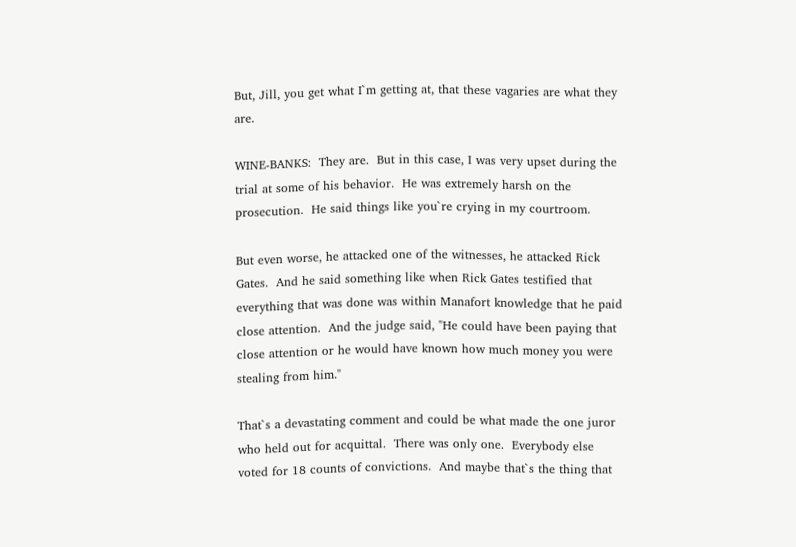But, Jill, you get what I`m getting at, that these vagaries are what they are.

WINE-BANKS:  They are.  But in this case, I was very upset during the trial at some of his behavior.  He was extremely harsh on the prosecution.  He said things like you`re crying in my courtroom.

But even worse, he attacked one of the witnesses, he attacked Rick Gates.  And he said something like when Rick Gates testified that everything that was done was within Manafort knowledge that he paid close attention.  And the judge said, "He could have been paying that close attention or he would have known how much money you were stealing from him."

That`s a devastating comment and could be what made the one juror who held out for acquittal.  There was only one.  Everybody else voted for 18 counts of convictions.  And maybe that`s the thing that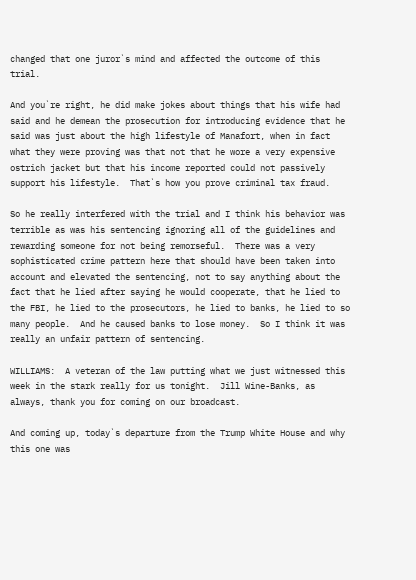changed that one juror`s mind and affected the outcome of this trial.

And you`re right, he did make jokes about things that his wife had said and he demean the prosecution for introducing evidence that he said was just about the high lifestyle of Manafort, when in fact what they were proving was that not that he wore a very expensive ostrich jacket but that his income reported could not passively support his lifestyle.  That`s how you prove criminal tax fraud.

So he really interfered with the trial and I think his behavior was terrible as was his sentencing ignoring all of the guidelines and rewarding someone for not being remorseful.  There was a very sophisticated crime pattern here that should have been taken into account and elevated the sentencing, not to say anything about the fact that he lied after saying he would cooperate, that he lied to the FBI, he lied to the prosecutors, he lied to banks, he lied to so many people.  And he caused banks to lose money.  So I think it was really an unfair pattern of sentencing.

WILLIAMS:  A veteran of the law putting what we just witnessed this week in the stark really for us tonight.  Jill Wine-Banks, as always, thank you for coming on our broadcast.

And coming up, today`s departure from the Trump White House and why this one was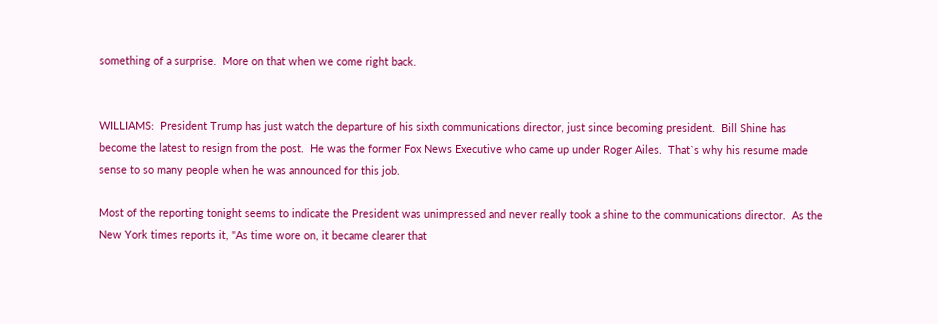something of a surprise.  More on that when we come right back.


WILLIAMS:  President Trump has just watch the departure of his sixth communications director, just since becoming president.  Bill Shine has become the latest to resign from the post.  He was the former Fox News Executive who came up under Roger Ailes.  That`s why his resume made sense to so many people when he was announced for this job.

Most of the reporting tonight seems to indicate the President was unimpressed and never really took a shine to the communications director.  As the New York times reports it, "As time wore on, it became clearer that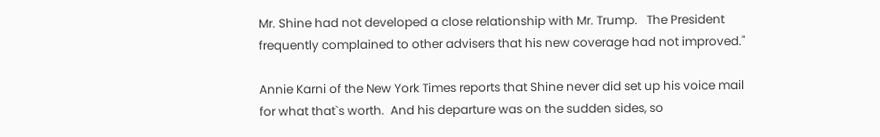Mr. Shine had not developed a close relationship with Mr. Trump.   The President frequently complained to other advisers that his new coverage had not improved."

Annie Karni of the New York Times reports that Shine never did set up his voice mail for what that`s worth.  And his departure was on the sudden sides, so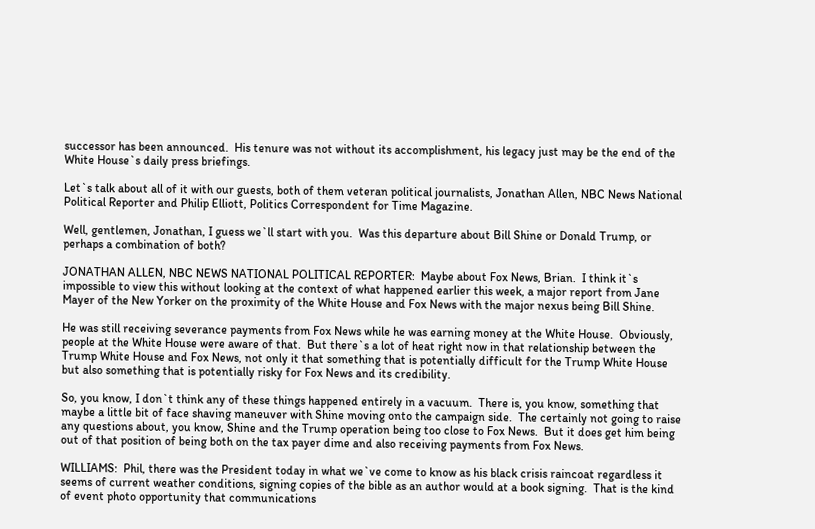successor has been announced.  His tenure was not without its accomplishment, his legacy just may be the end of the White House`s daily press briefings.

Let`s talk about all of it with our guests, both of them veteran political journalists, Jonathan Allen, NBC News National Political Reporter and Philip Elliott, Politics Correspondent for Time Magazine.

Well, gentlemen, Jonathan, I guess we`ll start with you.  Was this departure about Bill Shine or Donald Trump, or perhaps a combination of both?

JONATHAN ALLEN, NBC NEWS NATIONAL POLITICAL REPORTER:  Maybe about Fox News, Brian.  I think it`s impossible to view this without looking at the context of what happened earlier this week, a major report from Jane Mayer of the New Yorker on the proximity of the White House and Fox News with the major nexus being Bill Shine.

He was still receiving severance payments from Fox News while he was earning money at the White House.  Obviously, people at the White House were aware of that.  But there`s a lot of heat right now in that relationship between the Trump White House and Fox News, not only it that something that is potentially difficult for the Trump White House but also something that is potentially risky for Fox News and its credibility.

So, you know, I don`t think any of these things happened entirely in a vacuum.  There is, you know, something that maybe a little bit of face shaving maneuver with Shine moving onto the campaign side.  The certainly not going to raise any questions about, you know, Shine and the Trump operation being too close to Fox News.  But it does get him being out of that position of being both on the tax payer dime and also receiving payments from Fox News.

WILLIAMS:  Phil, there was the President today in what we`ve come to know as his black crisis raincoat regardless it seems of current weather conditions, signing copies of the bible as an author would at a book signing.  That is the kind of event photo opportunity that communications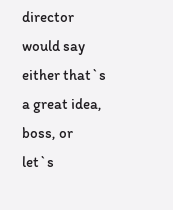director would say either that`s a great idea, boss, or let`s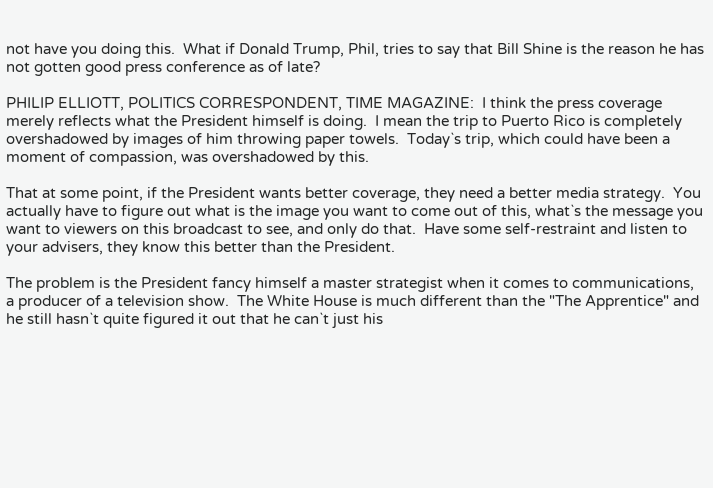not have you doing this.  What if Donald Trump, Phil, tries to say that Bill Shine is the reason he has not gotten good press conference as of late?

PHILIP ELLIOTT, POLITICS CORRESPONDENT, TIME MAGAZINE:  I think the press coverage merely reflects what the President himself is doing.  I mean the trip to Puerto Rico is completely overshadowed by images of him throwing paper towels.  Today`s trip, which could have been a moment of compassion, was overshadowed by this.

That at some point, if the President wants better coverage, they need a better media strategy.  You actually have to figure out what is the image you want to come out of this, what`s the message you want to viewers on this broadcast to see, and only do that.  Have some self-restraint and listen to your advisers, they know this better than the President.

The problem is the President fancy himself a master strategist when it comes to communications, a producer of a television show.  The White House is much different than the "The Apprentice" and he still hasn`t quite figured it out that he can`t just his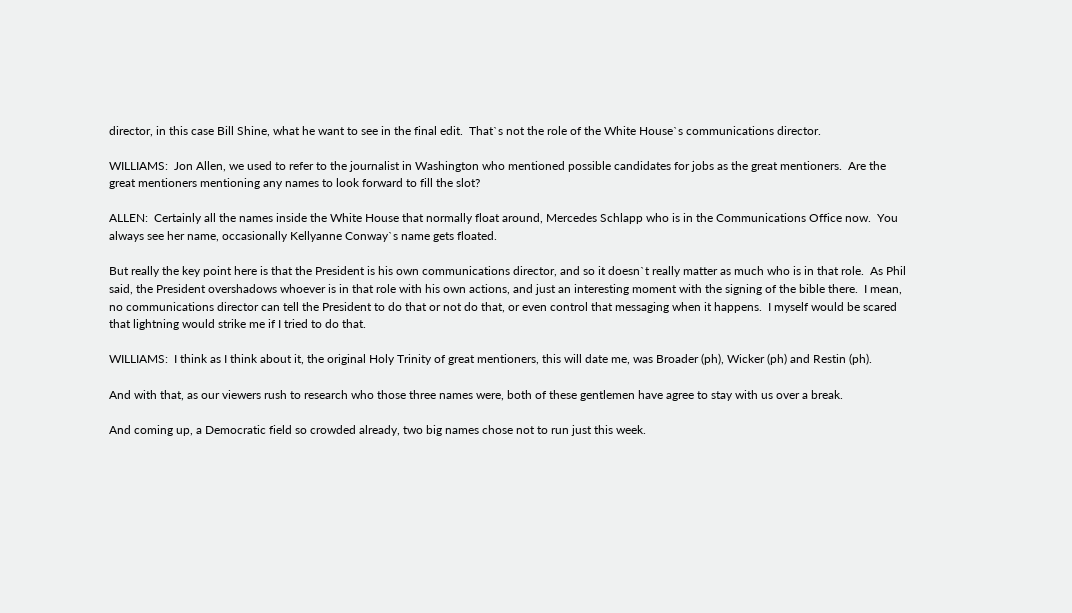director, in this case Bill Shine, what he want to see in the final edit.  That`s not the role of the White House`s communications director.

WILLIAMS:  Jon Allen, we used to refer to the journalist in Washington who mentioned possible candidates for jobs as the great mentioners.  Are the great mentioners mentioning any names to look forward to fill the slot?

ALLEN:  Certainly all the names inside the White House that normally float around, Mercedes Schlapp who is in the Communications Office now.  You always see her name, occasionally Kellyanne Conway`s name gets floated.

But really the key point here is that the President is his own communications director, and so it doesn`t really matter as much who is in that role.  As Phil said, the President overshadows whoever is in that role with his own actions, and just an interesting moment with the signing of the bible there.  I mean, no communications director can tell the President to do that or not do that, or even control that messaging when it happens.  I myself would be scared that lightning would strike me if I tried to do that.

WILLIAMS:  I think as I think about it, the original Holy Trinity of great mentioners, this will date me, was Broader (ph), Wicker (ph) and Restin (ph).

And with that, as our viewers rush to research who those three names were, both of these gentlemen have agree to stay with us over a break.

And coming up, a Democratic field so crowded already, two big names chose not to run just this week.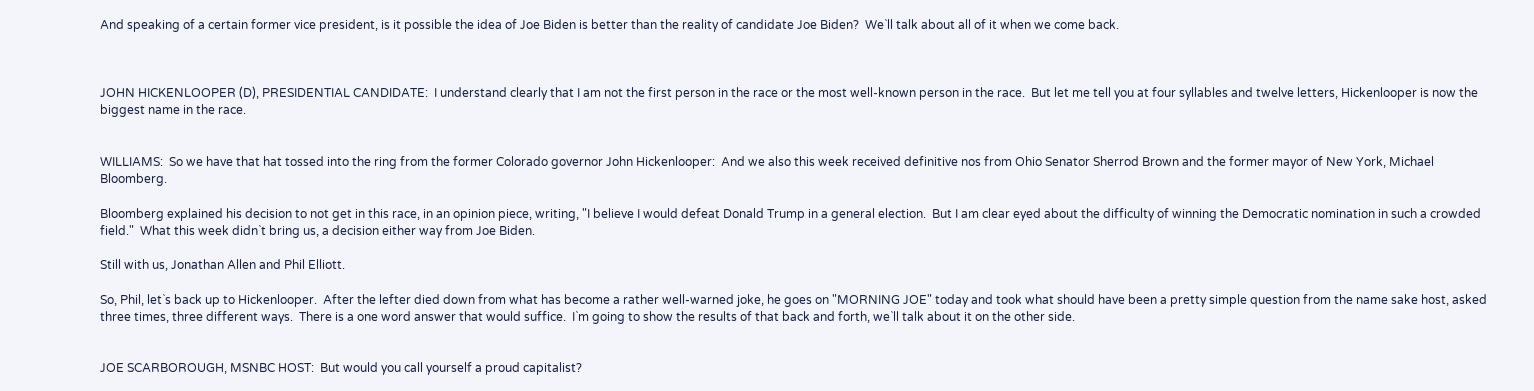And speaking of a certain former vice president, is it possible the idea of Joe Biden is better than the reality of candidate Joe Biden?  We`ll talk about all of it when we come back.



JOHN HICKENLOOPER (D), PRESIDENTIAL CANDIDATE:  I understand clearly that I am not the first person in the race or the most well-known person in the race.  But let me tell you at four syllables and twelve letters, Hickenlooper is now the biggest name in the race.


WILLIAMS:  So we have that hat tossed into the ring from the former Colorado governor John Hickenlooper:  And we also this week received definitive nos from Ohio Senator Sherrod Brown and the former mayor of New York, Michael Bloomberg.

Bloomberg explained his decision to not get in this race, in an opinion piece, writing, "I believe I would defeat Donald Trump in a general election.  But I am clear eyed about the difficulty of winning the Democratic nomination in such a crowded field."  What this week didn`t bring us, a decision either way from Joe Biden.

Still with us, Jonathan Allen and Phil Elliott.

So, Phil, let`s back up to Hickenlooper.  After the lefter died down from what has become a rather well-warned joke, he goes on "MORNING JOE" today and took what should have been a pretty simple question from the name sake host, asked three times, three different ways.  There is a one word answer that would suffice.  I`m going to show the results of that back and forth, we`ll talk about it on the other side.


JOE SCARBOROUGH, MSNBC HOST:  But would you call yourself a proud capitalist?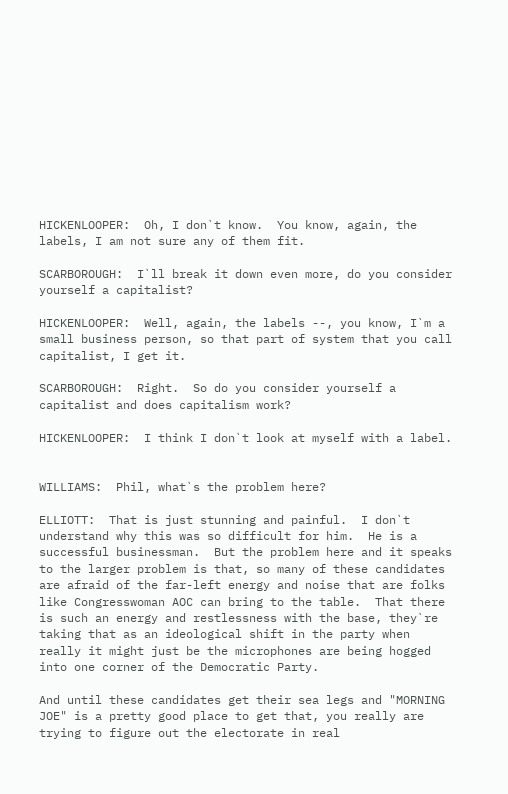HICKENLOOPER:  Oh, I don`t know.  You know, again, the labels, I am not sure any of them fit.

SCARBOROUGH:  I`ll break it down even more, do you consider yourself a capitalist?

HICKENLOOPER:  Well, again, the labels --, you know, I`m a small business person, so that part of system that you call capitalist, I get it.

SCARBOROUGH:  Right.  So do you consider yourself a capitalist and does capitalism work?

HICKENLOOPER:  I think I don`t look at myself with a label.


WILLIAMS:  Phil, what`s the problem here?

ELLIOTT:  That is just stunning and painful.  I don`t understand why this was so difficult for him.  He is a successful businessman.  But the problem here and it speaks to the larger problem is that, so many of these candidates are afraid of the far-left energy and noise that are folks like Congresswoman AOC can bring to the table.  That there is such an energy and restlessness with the base, they`re taking that as an ideological shift in the party when really it might just be the microphones are being hogged into one corner of the Democratic Party.

And until these candidates get their sea legs and "MORNING JOE" is a pretty good place to get that, you really are trying to figure out the electorate in real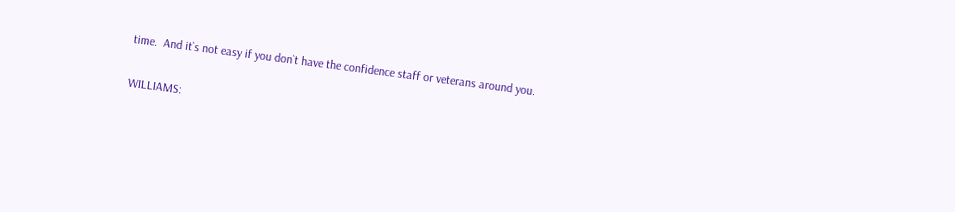time.  And it`s not easy if you don`t have the confidence staff or veterans around you.

WILLIAMS: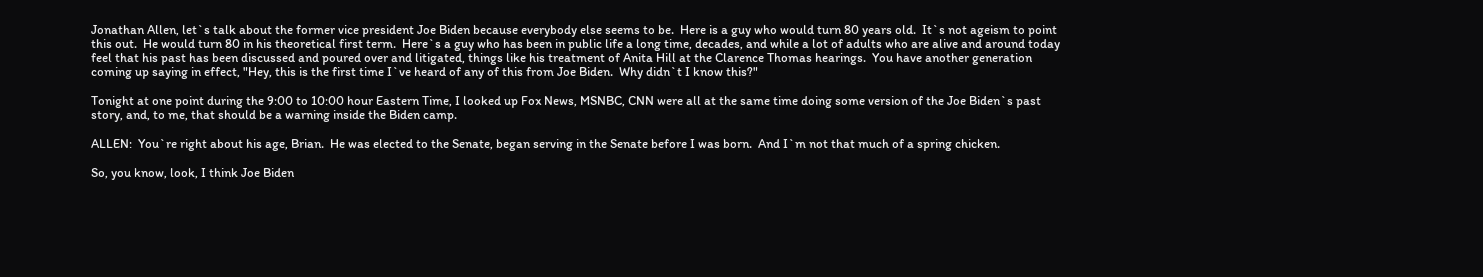Jonathan Allen, let`s talk about the former vice president Joe Biden because everybody else seems to be.  Here is a guy who would turn 80 years old.  It`s not ageism to point this out.  He would turn 80 in his theoretical first term.  Here`s a guy who has been in public life a long time, decades, and while a lot of adults who are alive and around today feel that his past has been discussed and poured over and litigated, things like his treatment of Anita Hill at the Clarence Thomas hearings.  You have another generation coming up saying in effect, "Hey, this is the first time I`ve heard of any of this from Joe Biden.  Why didn`t I know this?"

Tonight at one point during the 9:00 to 10:00 hour Eastern Time, I looked up Fox News, MSNBC, CNN were all at the same time doing some version of the Joe Biden`s past story, and, to me, that should be a warning inside the Biden camp.

ALLEN:  You`re right about his age, Brian.  He was elected to the Senate, began serving in the Senate before I was born.  And I`m not that much of a spring chicken.

So, you know, look, I think Joe Biden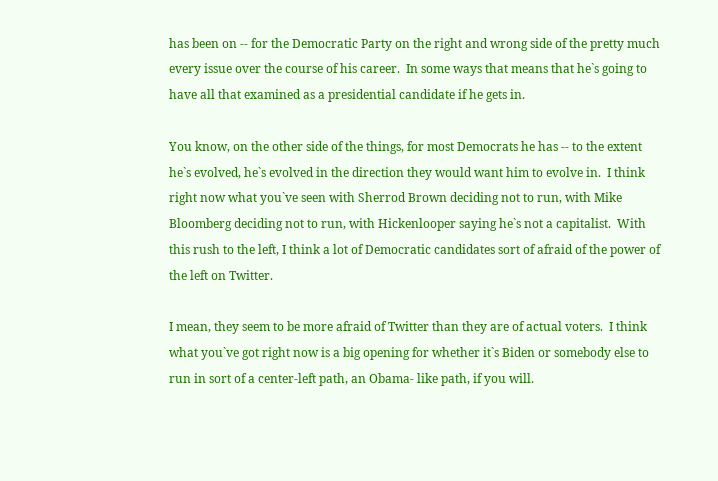has been on -- for the Democratic Party on the right and wrong side of the pretty much every issue over the course of his career.  In some ways that means that he`s going to have all that examined as a presidential candidate if he gets in.

You know, on the other side of the things, for most Democrats he has -- to the extent he`s evolved, he`s evolved in the direction they would want him to evolve in.  I think right now what you`ve seen with Sherrod Brown deciding not to run, with Mike Bloomberg deciding not to run, with Hickenlooper saying he`s not a capitalist.  With this rush to the left, I think a lot of Democratic candidates sort of afraid of the power of the left on Twitter.

I mean, they seem to be more afraid of Twitter than they are of actual voters.  I think what you`ve got right now is a big opening for whether it`s Biden or somebody else to run in sort of a center-left path, an Obama- like path, if you will.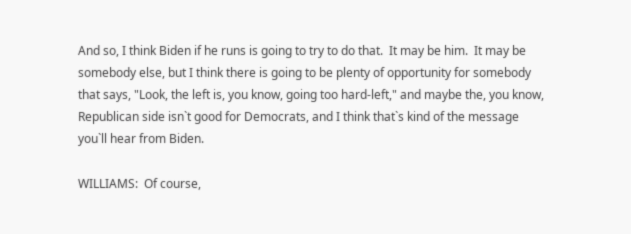And so, I think Biden if he runs is going to try to do that.  It may be him.  It may be somebody else, but I think there is going to be plenty of opportunity for somebody that says, "Look, the left is, you know, going too hard-left," and maybe the, you know, Republican side isn`t good for Democrats, and I think that`s kind of the message you`ll hear from Biden.

WILLIAMS:  Of course,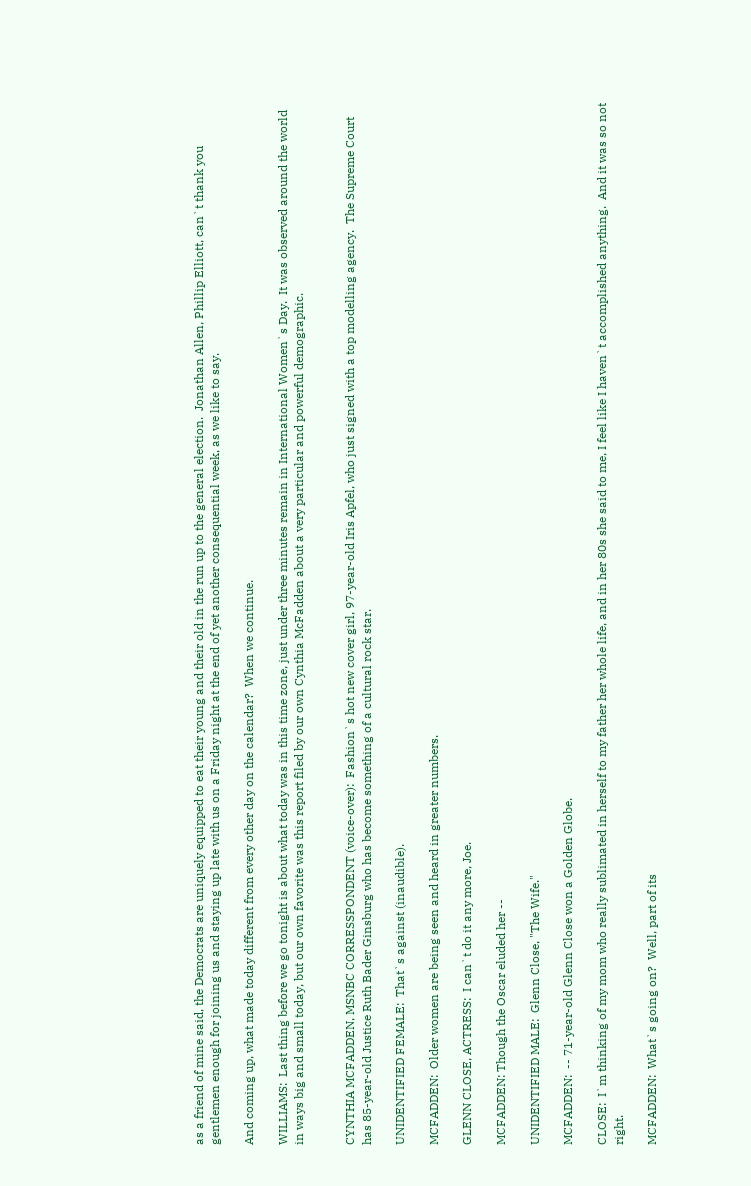as a friend of mine said, the Democrats are uniquely equipped to eat their young and their old in the run up to the general election.  Jonathan Allen, Phillip Elliott, can`t thank you gentlemen enough for joining us and staying up late with us on a Friday night at the end of yet another consequential week, as we like to say.

And coming up, what made today different from every other day on the calendar?  When we continue.

WILLIAMS:  Last thing before we go tonight is about what today was in this time zone, just under three minutes remain in International Women`s Day.  It was observed around the world in ways big and small today, but our own favorite was this report filed by our own Cynthia McFadden about a very particular and powerful demographic.


CYNTHIA MCFADDEN, MSNBC CORRESSPONDENT (voice-over):  Fashion`s hot new cover girl, 97-year-old Iris Apfel, who just signed with a top modelling agency.  The Supreme Court has 85-year-old Justice Ruth Bader Ginsburg who has become something of a cultural rock star.

UNIDENTIFIED FEMALE:  That`s against (inaudible).

MCFADDEN:  Older women are being seen and heard in greater numbers.

GLENN CLOSE, ACTRESS:  I can`t do it any more, Joe.

MCFADDEN: Though the Oscar eluded her --

UNIDENTIFIED MALE:  Glenn Close, "The Wife."

MCFADDEN:  -- 71-year-old Glenn Close won a Golden Globe.

CLOSE:  I`m thinking of my mom who really sublimated in herself to my father her whole life, and in her 80s she said to me, I feel like I haven`t accomplished anything.  And it was so not right.

MCFADDEN:  What`s going on?  Well, part of its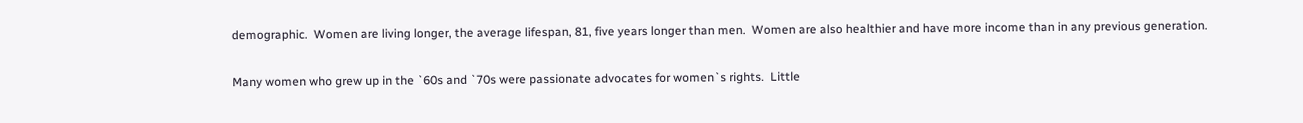demographic.  Women are living longer, the average lifespan, 81, five years longer than men.  Women are also healthier and have more income than in any previous generation.

Many women who grew up in the `60s and `70s were passionate advocates for women`s rights.  Little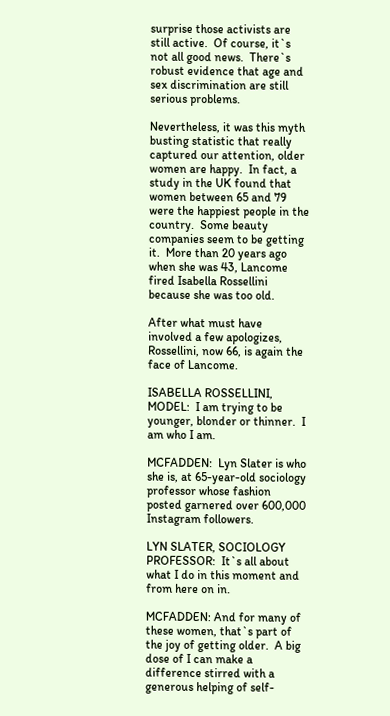surprise those activists are still active.  Of course, it`s not all good news.  There`s robust evidence that age and sex discrimination are still serious problems.

Nevertheless, it was this myth busting statistic that really captured our attention, older women are happy.  In fact, a study in the UK found that women between 65 and 79 were the happiest people in the country.  Some beauty companies seem to be getting it.  More than 20 years ago when she was 43, Lancome fired Isabella Rossellini because she was too old.

After what must have involved a few apologizes, Rossellini, now 66, is again the face of Lancome.

ISABELLA ROSSELLINI, MODEL:  I am trying to be younger, blonder or thinner.  I am who I am.

MCFADDEN:  Lyn Slater is who she is, at 65-year-old sociology professor whose fashion posted garnered over 600,000 Instagram followers.

LYN SLATER, SOCIOLOGY PROFESSOR:  It`s all about what I do in this moment and from here on in.

MCFADDEN: And for many of these women, that`s part of the joy of getting older.  A big dose of I can make a difference stirred with a generous helping of self-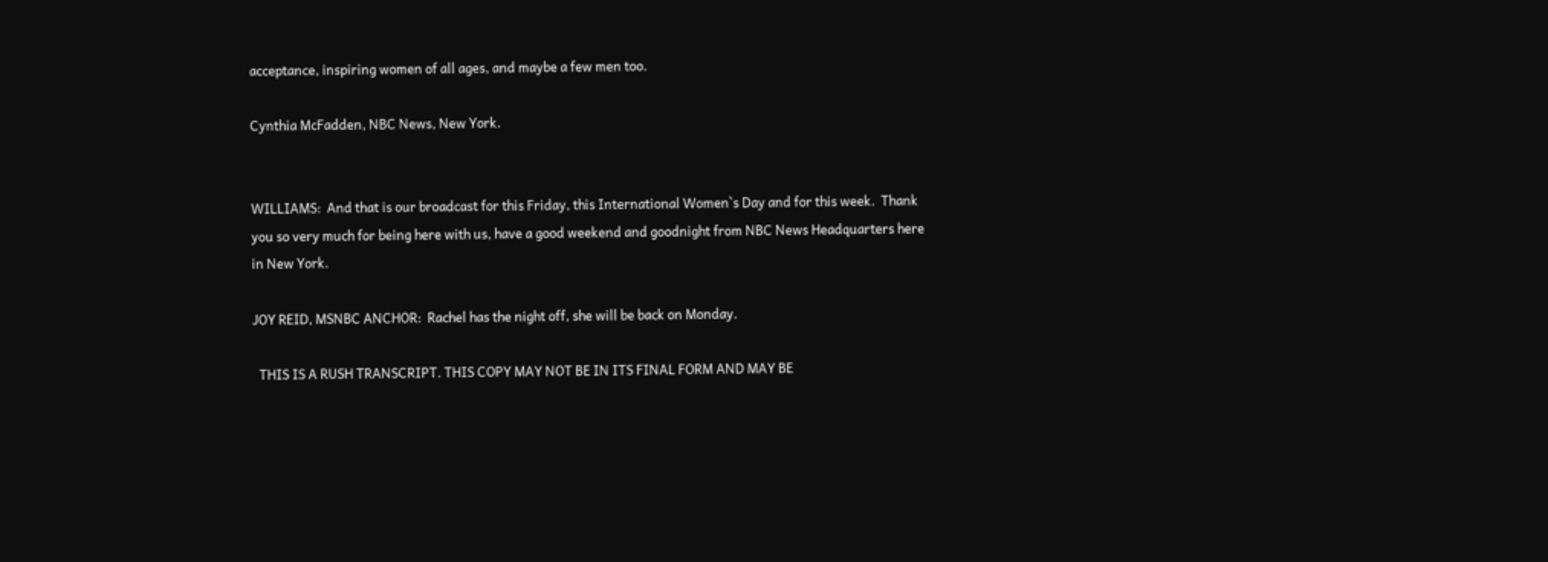acceptance, inspiring women of all ages, and maybe a few men too.

Cynthia McFadden, NBC News, New York.


WILLIAMS:  And that is our broadcast for this Friday, this International Women`s Day and for this week.  Thank you so very much for being here with us, have a good weekend and goodnight from NBC News Headquarters here in New York.

JOY REID, MSNBC ANCHOR:  Rachel has the night off, she will be back on Monday.

  THIS IS A RUSH TRANSCRIPT. THIS COPY MAY NOT BE IN ITS FINAL FORM AND MAY BE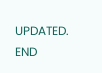UPDATED.                                                                                                     END